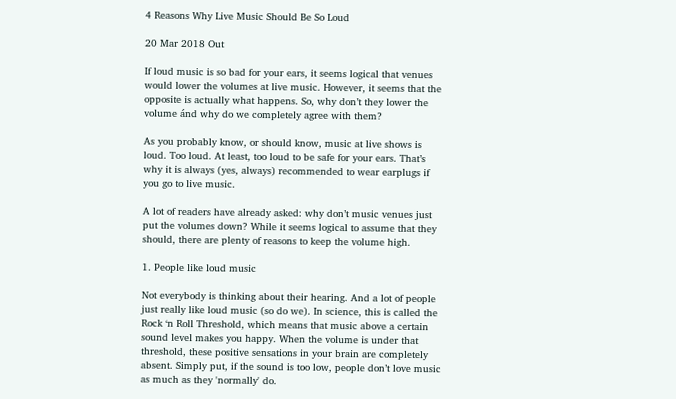4 Reasons Why Live Music Should Be So Loud

20 Mar 2018 Out

If loud music is so bad for your ears, it seems logical that venues would lower the volumes at live music. However, it seems that the opposite is actually what happens. So, why don’t they lower the volume ánd why do we completely agree with them?

As you probably know, or should know, music at live shows is loud. Too loud. At least, too loud to be safe for your ears. That’s why it is always (yes, always) recommended to wear earplugs if you go to live music.

A lot of readers have already asked: why don’t music venues just put the volumes down? While it seems logical to assume that they should, there are plenty of reasons to keep the volume high.

1. People like loud music

Not everybody is thinking about their hearing. And a lot of people just really like loud music (so do we). In science, this is called the Rock ‘n Roll Threshold, which means that music above a certain sound level makes you happy. When the volume is under that threshold, these positive sensations in your brain are completely absent. Simply put, if the sound is too low, people don’t love music as much as they 'normally' do.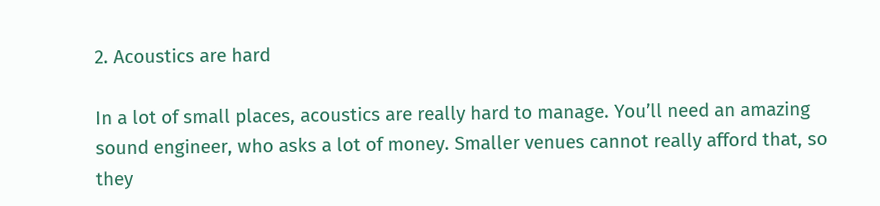2. Acoustics are hard

In a lot of small places, acoustics are really hard to manage. You’ll need an amazing sound engineer, who asks a lot of money. Smaller venues cannot really afford that, so they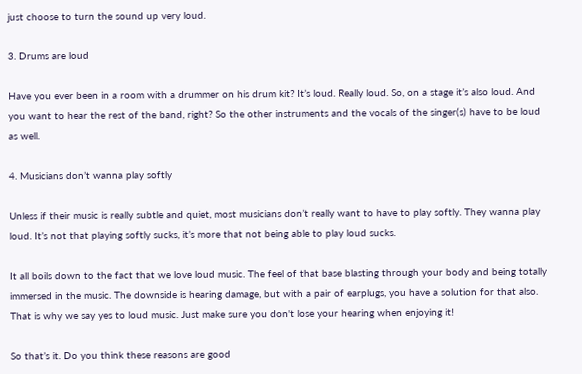just choose to turn the sound up very loud.

3. Drums are loud

Have you ever been in a room with a drummer on his drum kit? It’s loud. Really loud. So, on a stage it’s also loud. And you want to hear the rest of the band, right? So the other instruments and the vocals of the singer(s) have to be loud as well.

4. Musicians don’t wanna play softly

Unless if their music is really subtle and quiet, most musicians don’t really want to have to play softly. They wanna play loud. It’s not that playing softly sucks, it’s more that not being able to play loud sucks.

It all boils down to the fact that we love loud music. The feel of that base blasting through your body and being totally immersed in the music. The downside is hearing damage, but with a pair of earplugs, you have a solution for that also. That is why we say yes to loud music. Just make sure you don't lose your hearing when enjoying it!

So that’s it. Do you think these reasons are good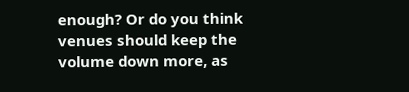enough? Or do you think venues should keep the volume down more, as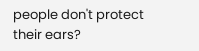people don't protect their ears?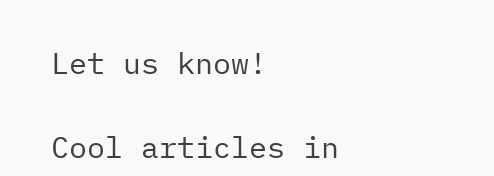Let us know!

Cool articles in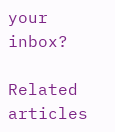your inbox?

Related articles